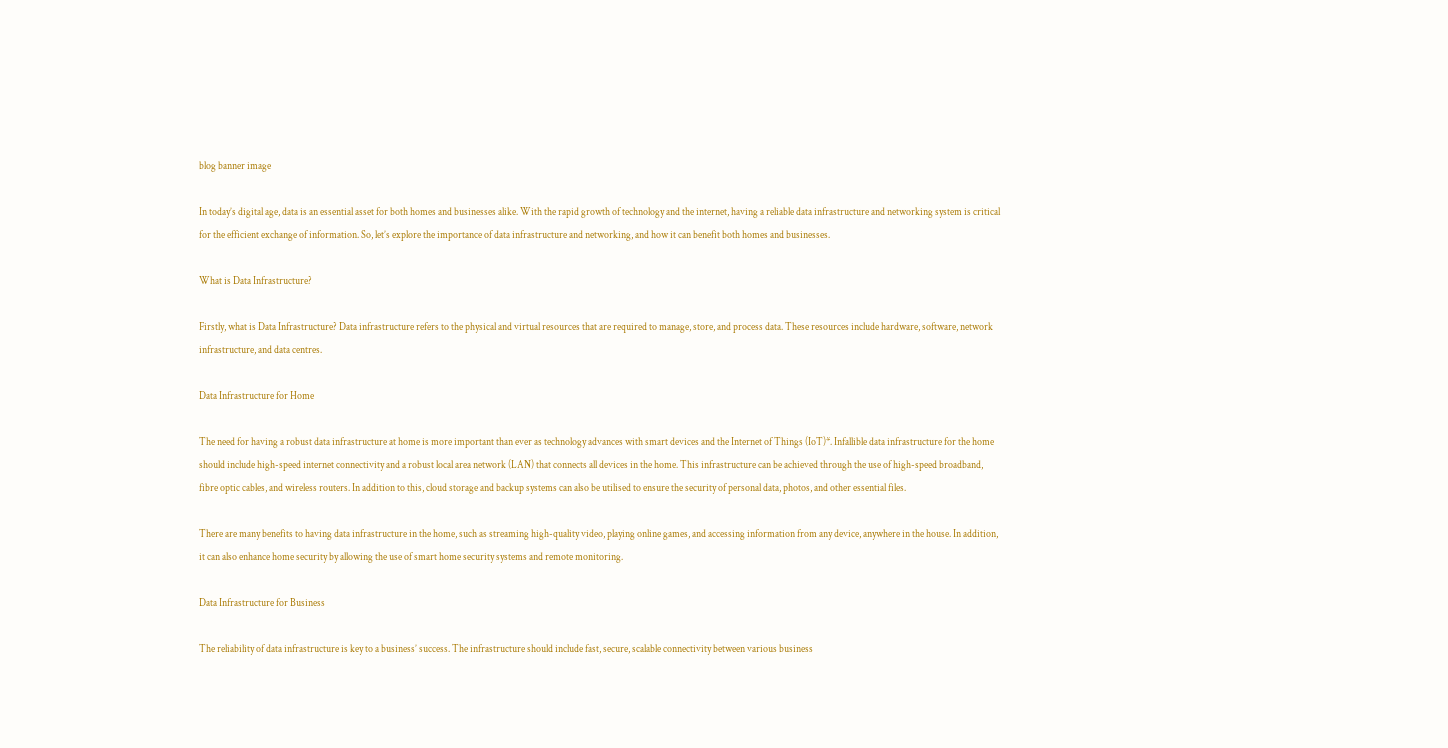blog banner image

In today’s digital age, data is an essential asset for both homes and businesses alike. With the rapid growth of technology and the internet, having a reliable data infrastructure and networking system is critical for the efficient exchange of information. So, let’s explore the importance of data infrastructure and networking, and how it can benefit both homes and businesses.

What is Data Infrastructure?

Firstly, what is Data Infrastructure? Data infrastructure refers to the physical and virtual resources that are required to manage, store, and process data. These resources include hardware, software, network infrastructure, and data centres.

Data Infrastructure for Home

The need for having a robust data infrastructure at home is more important than ever as technology advances with smart devices and the Internet of Things (IoT)*. Infallible data infrastructure for the home should include high-speed internet connectivity and a robust local area network (LAN) that connects all devices in the home. This infrastructure can be achieved through the use of high-speed broadband, fibre optic cables, and wireless routers. In addition to this, cloud storage and backup systems can also be utilised to ensure the security of personal data, photos, and other essential files.

There are many benefits to having data infrastructure in the home, such as streaming high-quality video, playing online games, and accessing information from any device, anywhere in the house. In addition, it can also enhance home security by allowing the use of smart home security systems and remote monitoring.

Data Infrastructure for Business

The reliability of data infrastructure is key to a business’ success. The infrastructure should include fast, secure, scalable connectivity between various business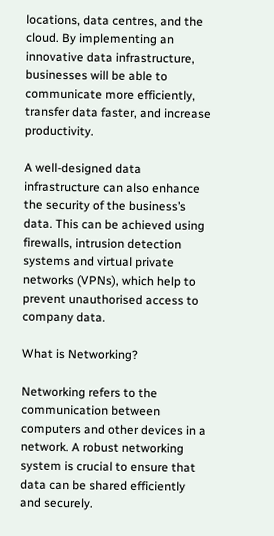locations, data centres, and the cloud. By implementing an innovative data infrastructure, businesses will be able to communicate more efficiently, transfer data faster, and increase productivity.

A well-designed data infrastructure can also enhance the security of the business’s data. This can be achieved using firewalls, intrusion detection systems and virtual private networks (VPNs), which help to prevent unauthorised access to company data.

What is Networking?

Networking refers to the communication between computers and other devices in a network. A robust networking system is crucial to ensure that data can be shared efficiently and securely.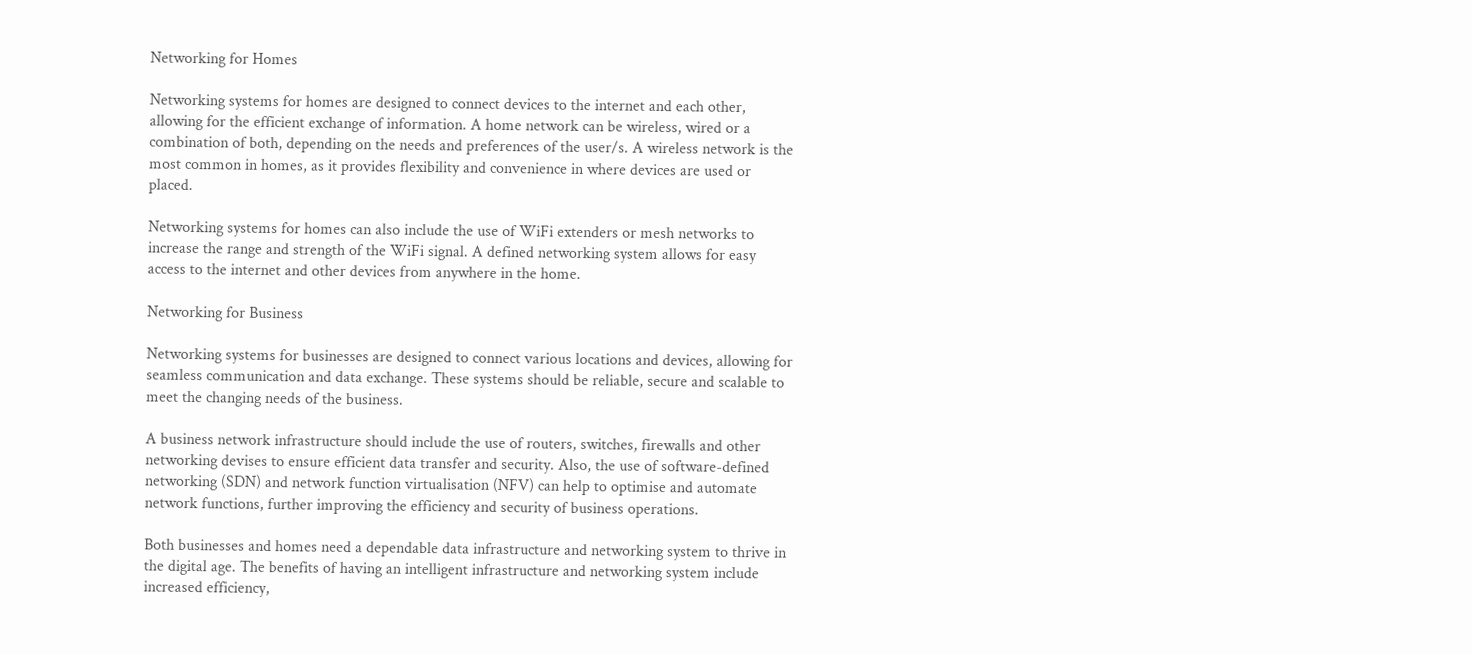Networking for Homes

Networking systems for homes are designed to connect devices to the internet and each other, allowing for the efficient exchange of information. A home network can be wireless, wired or a combination of both, depending on the needs and preferences of the user/s. A wireless network is the most common in homes, as it provides flexibility and convenience in where devices are used or placed.

Networking systems for homes can also include the use of WiFi extenders or mesh networks to increase the range and strength of the WiFi signal. A defined networking system allows for easy access to the internet and other devices from anywhere in the home.

Networking for Business

Networking systems for businesses are designed to connect various locations and devices, allowing for seamless communication and data exchange. These systems should be reliable, secure and scalable to meet the changing needs of the business.

A business network infrastructure should include the use of routers, switches, firewalls and other networking devises to ensure efficient data transfer and security. Also, the use of software-defined networking (SDN) and network function virtualisation (NFV) can help to optimise and automate network functions, further improving the efficiency and security of business operations.

Both businesses and homes need a dependable data infrastructure and networking system to thrive in the digital age. The benefits of having an intelligent infrastructure and networking system include increased efficiency,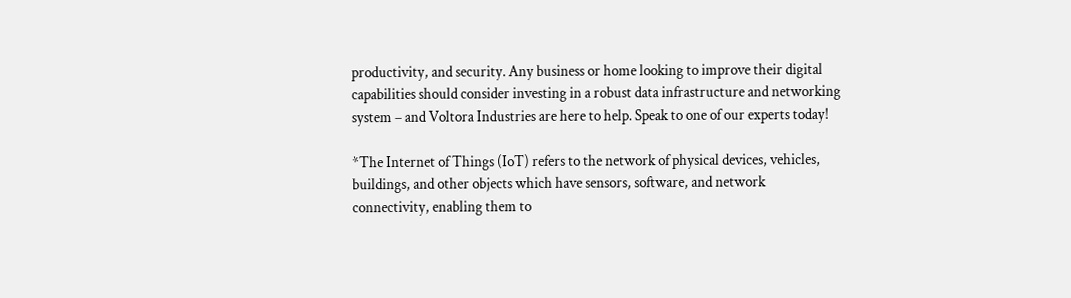productivity, and security. Any business or home looking to improve their digital capabilities should consider investing in a robust data infrastructure and networking system – and Voltora Industries are here to help. Speak to one of our experts today!

*The Internet of Things (IoT) refers to the network of physical devices, vehicles, buildings, and other objects which have sensors, software, and network connectivity, enabling them to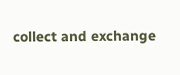collect and exchange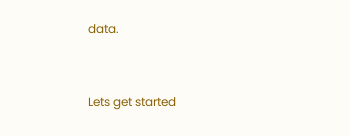data.


Lets get started